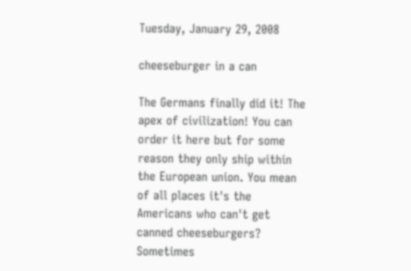Tuesday, January 29, 2008

cheeseburger in a can

The Germans finally did it! The apex of civilization! You can order it here but for some reason they only ship within the European union. You mean of all places it's the Americans who can't get canned cheeseburgers? Sometimes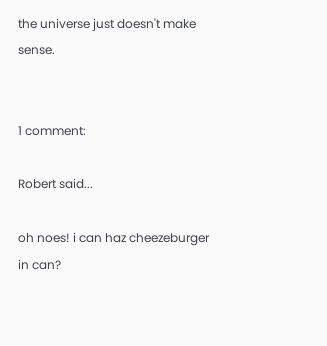the universe just doesn't make sense.


1 comment:

Robert said...

oh noes! i can haz cheezeburger in can?